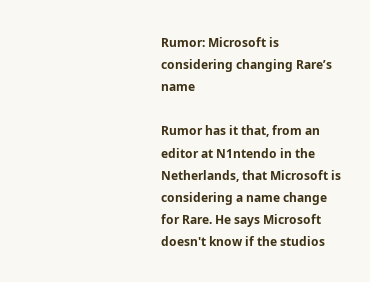Rumor: Microsoft is considering changing Rare’s name

Rumor has it that, from an editor at N1ntendo in the Netherlands, that Microsoft is considering a name change for Rare. He says Microsoft doesn't know if the studios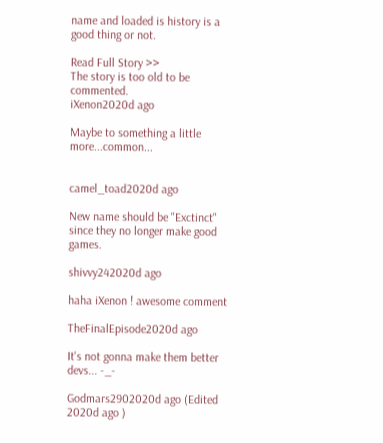name and loaded is history is a good thing or not.

Read Full Story >>
The story is too old to be commented.
iXenon2020d ago

Maybe to something a little more...common...


camel_toad2020d ago

New name should be "Exctinct" since they no longer make good games.

shivvy242020d ago

haha iXenon ! awesome comment

TheFinalEpisode2020d ago

It's not gonna make them better devs... -_-

Godmars2902020d ago (Edited 2020d ago )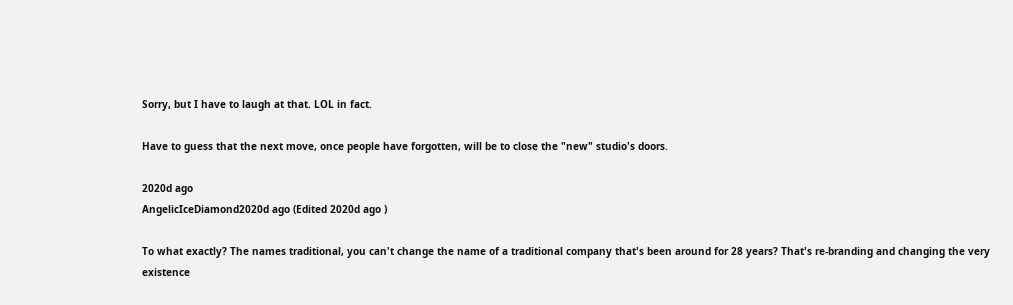Sorry, but I have to laugh at that. LOL in fact.

Have to guess that the next move, once people have forgotten, will be to close the "new" studio's doors.

2020d ago
AngelicIceDiamond2020d ago (Edited 2020d ago )

To what exactly? The names traditional, you can't change the name of a traditional company that's been around for 28 years? That's re-branding and changing the very existence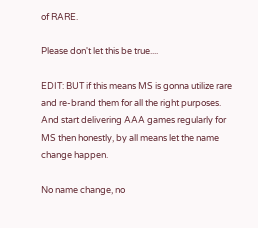of RARE.

Please don't let this be true....

EDIT: BUT if this means MS is gonna utilize rare and re-brand them for all the right purposes. And start delivering AAA games regularly for MS then honestly, by all means let the name change happen.

No name change, no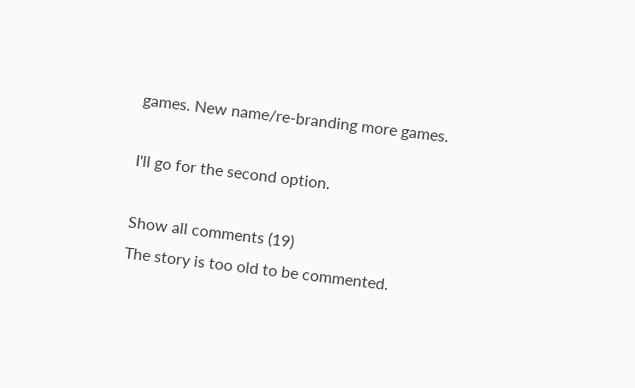games. New name/re-branding more games.

I'll go for the second option.

Show all comments (19)
The story is too old to be commented.